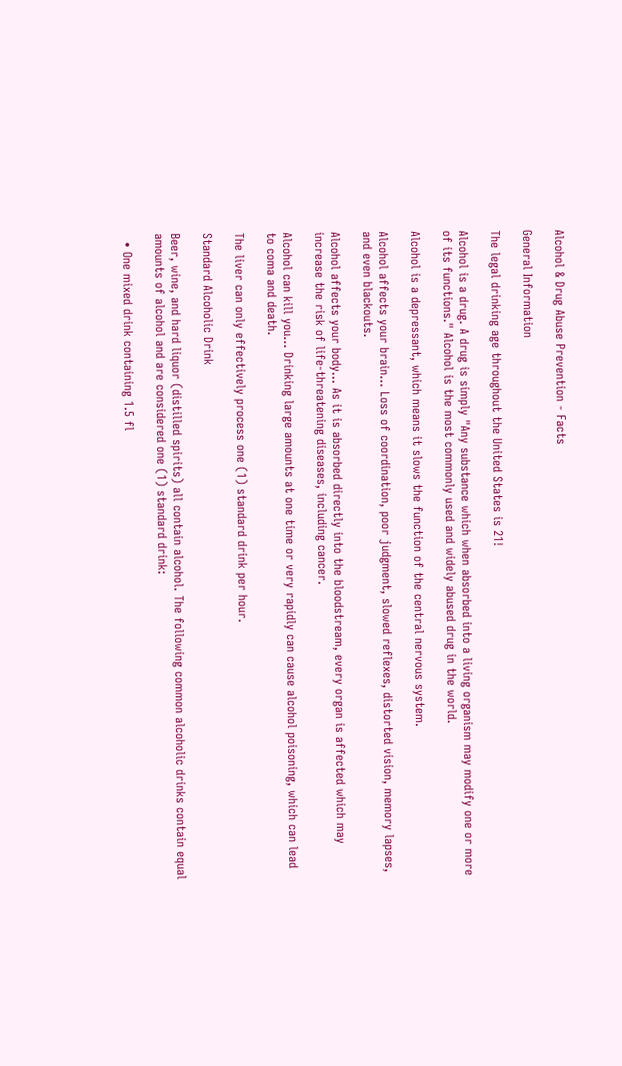Alcohol & Drug Abuse Prevention - Facts

General Information

The legal drinking age throughout the United States is 21!

Alcohol is a drug. A drug is simply "Any substance which when absorbed into a living organism may modify one or more of its functions." Alcohol is the most commonly used and widely abused drug in the world.

Alcohol is a depressant, which means it slows the function of the central nervous system.

Alcohol affects your brain… Loss of coordination, poor judgment, slowed reflexes, distorted vision, memory lapses, and even blackouts.

Alcohol affects your body… As it is absorbed directly into the bloodstream, every organ is affected which may increase the risk of life-threatening diseases, including cancer.

Alcohol can kill you… Drinking large amounts at one time or very rapidly can cause alcohol poisoning, which can lead to coma and death.

The liver can only effectively process one (1) standard drink per hour.

Standard Alcoholic Drink

Beer, wine, and hard liquor (distilled spirits) all contain alcohol. The following common alcoholic drinks contain equal amounts of alcohol and are considered one (1) standard drink:

  • One mixed drink containing 1.5 fl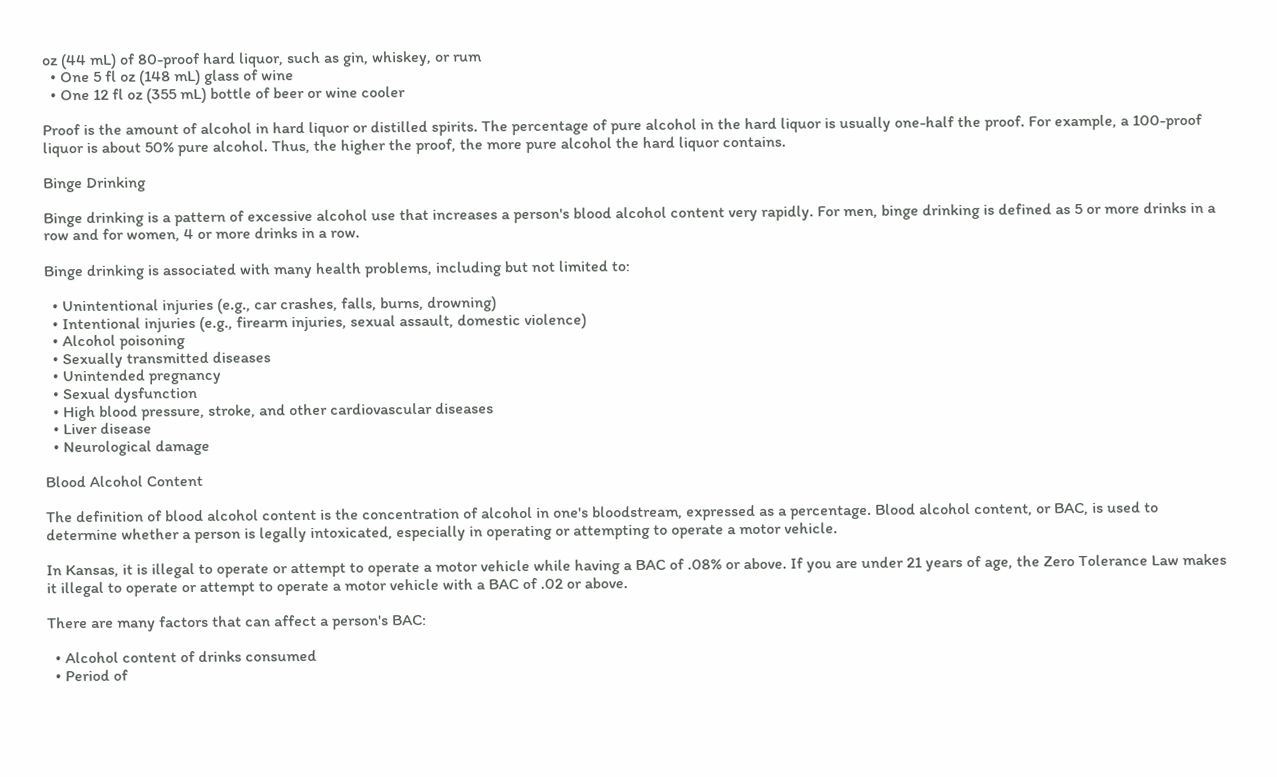oz (44 mL) of 80-proof hard liquor, such as gin, whiskey, or rum
  • One 5 fl oz (148 mL) glass of wine
  • One 12 fl oz (355 mL) bottle of beer or wine cooler

Proof is the amount of alcohol in hard liquor or distilled spirits. The percentage of pure alcohol in the hard liquor is usually one-half the proof. For example, a 100-proof liquor is about 50% pure alcohol. Thus, the higher the proof, the more pure alcohol the hard liquor contains.

Binge Drinking

Binge drinking is a pattern of excessive alcohol use that increases a person's blood alcohol content very rapidly. For men, binge drinking is defined as 5 or more drinks in a row and for women, 4 or more drinks in a row.

Binge drinking is associated with many health problems, including but not limited to:

  • Unintentional injuries (e.g., car crashes, falls, burns, drowning)
  • Intentional injuries (e.g., firearm injuries, sexual assault, domestic violence)
  • Alcohol poisoning
  • Sexually transmitted diseases
  • Unintended pregnancy
  • Sexual dysfunction
  • High blood pressure, stroke, and other cardiovascular diseases
  • Liver disease
  • Neurological damage

Blood Alcohol Content

The definition of blood alcohol content is the concentration of alcohol in one's bloodstream, expressed as a percentage. Blood alcohol content, or BAC, is used to determine whether a person is legally intoxicated, especially in operating or attempting to operate a motor vehicle.

In Kansas, it is illegal to operate or attempt to operate a motor vehicle while having a BAC of .08% or above. If you are under 21 years of age, the Zero Tolerance Law makes it illegal to operate or attempt to operate a motor vehicle with a BAC of .02 or above.

There are many factors that can affect a person's BAC:

  • Alcohol content of drinks consumed
  • Period of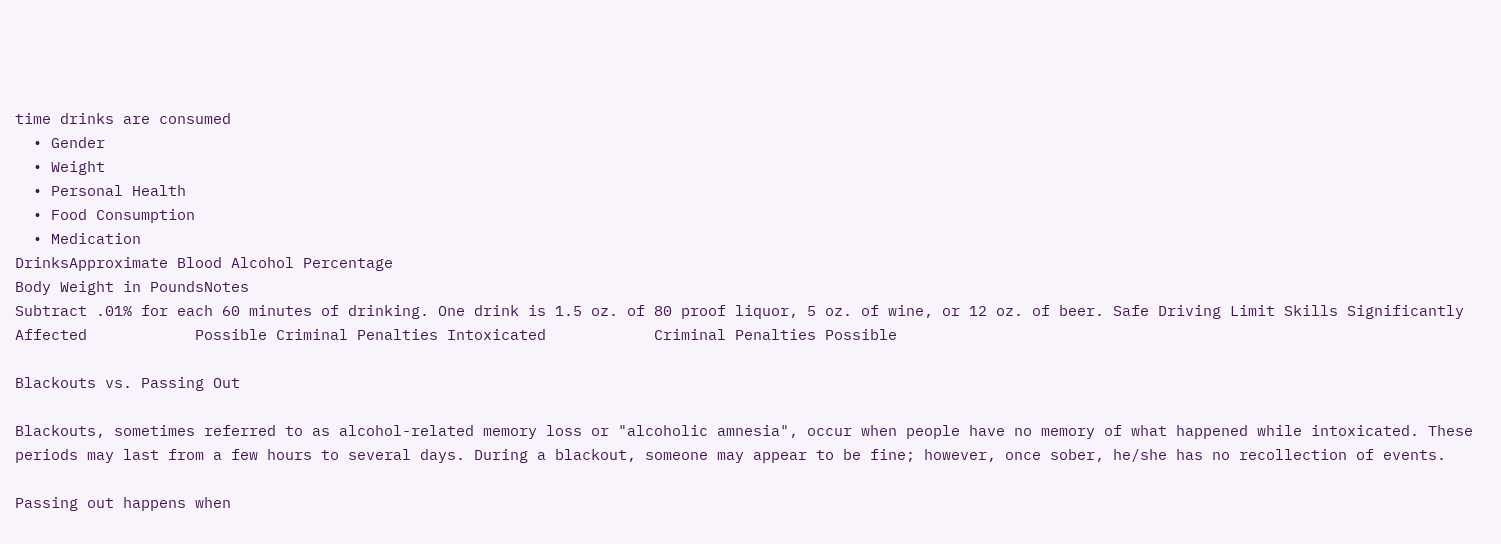time drinks are consumed
  • Gender
  • Weight
  • Personal Health
  • Food Consumption
  • Medication
DrinksApproximate Blood Alcohol Percentage
Body Weight in PoundsNotes
Subtract .01% for each 60 minutes of drinking. One drink is 1.5 oz. of 80 proof liquor, 5 oz. of wine, or 12 oz. of beer. Safe Driving Limit Skills Significantly Affected            Possible Criminal Penalties Intoxicated            Criminal Penalties Possible

Blackouts vs. Passing Out

Blackouts, sometimes referred to as alcohol-related memory loss or "alcoholic amnesia", occur when people have no memory of what happened while intoxicated. These periods may last from a few hours to several days. During a blackout, someone may appear to be fine; however, once sober, he/she has no recollection of events.

Passing out happens when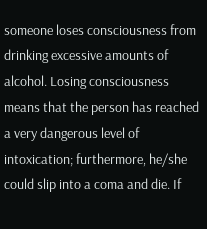someone loses consciousness from drinking excessive amounts of alcohol. Losing consciousness means that the person has reached a very dangerous level of intoxication; furthermore, he/she could slip into a coma and die. If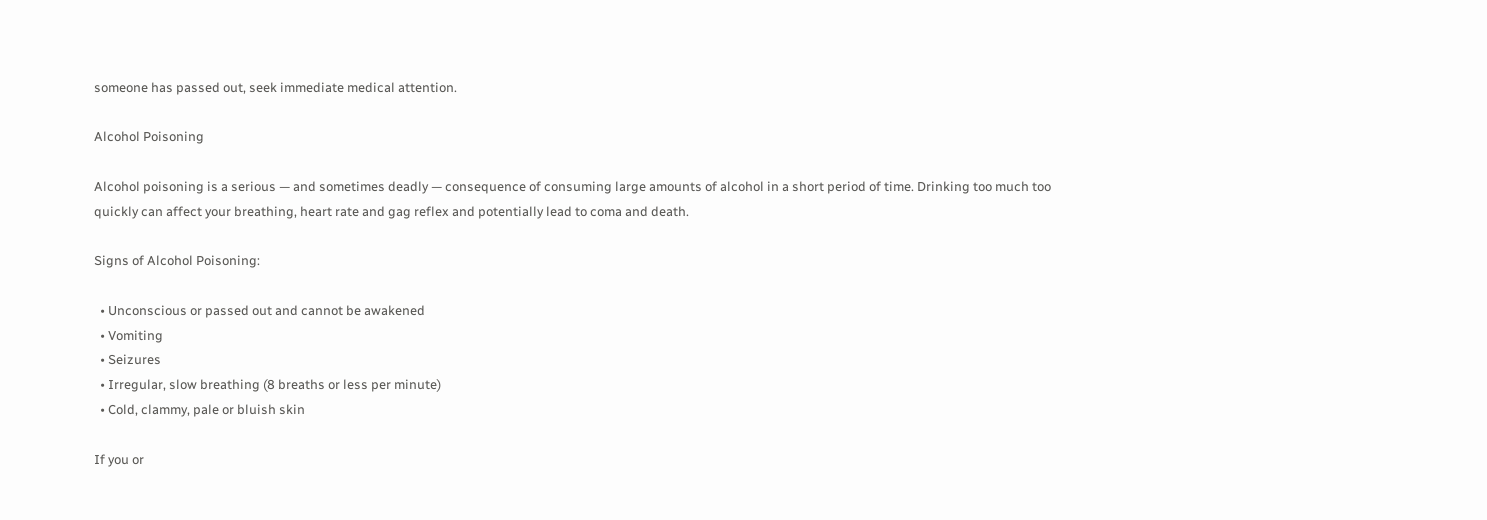someone has passed out, seek immediate medical attention.

Alcohol Poisoning

Alcohol poisoning is a serious — and sometimes deadly — consequence of consuming large amounts of alcohol in a short period of time. Drinking too much too quickly can affect your breathing, heart rate and gag reflex and potentially lead to coma and death.

Signs of Alcohol Poisoning:

  • Unconscious or passed out and cannot be awakened
  • Vomiting
  • Seizures
  • Irregular, slow breathing (8 breaths or less per minute)
  • Cold, clammy, pale or bluish skin

If you or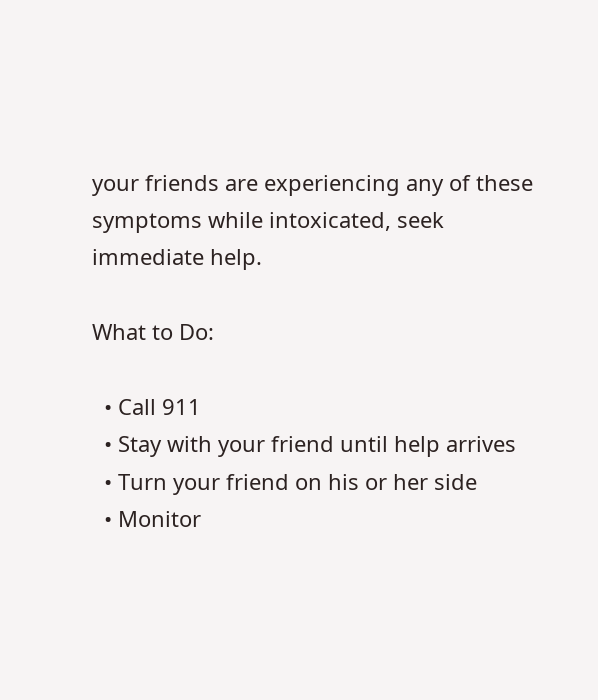your friends are experiencing any of these symptoms while intoxicated, seek immediate help.

What to Do:

  • Call 911
  • Stay with your friend until help arrives
  • Turn your friend on his or her side
  • Monitor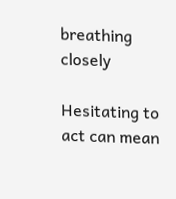breathing closely

Hesitating to act can mean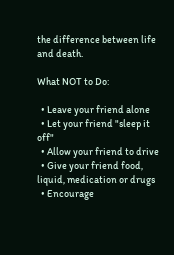the difference between life and death.

What NOT to Do:

  • Leave your friend alone
  • Let your friend "sleep it off"
  • Allow your friend to drive
  • Give your friend food, liquid, medication or drugs
  • Encourage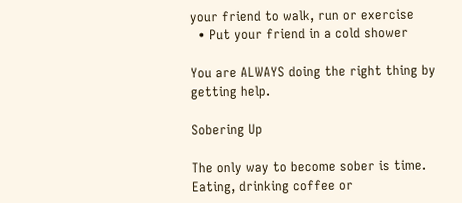your friend to walk, run or exercise
  • Put your friend in a cold shower

You are ALWAYS doing the right thing by getting help.

Sobering Up

The only way to become sober is time. Eating, drinking coffee or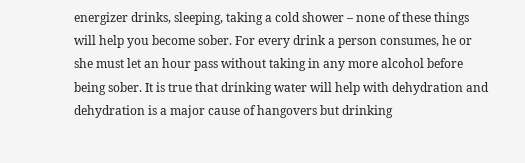energizer drinks, sleeping, taking a cold shower – none of these things will help you become sober. For every drink a person consumes, he or she must let an hour pass without taking in any more alcohol before being sober. It is true that drinking water will help with dehydration and dehydration is a major cause of hangovers but drinking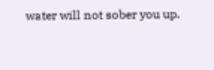water will not sober you up.